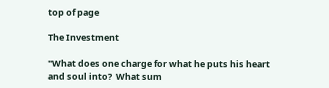top of page

The Investment

"What does one charge for what he puts his heart and soul into?  What sum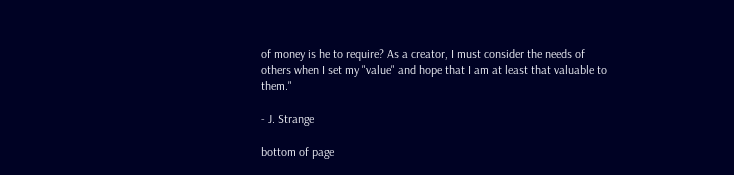of money is he to require? As a creator, I must consider the needs of others when I set my "value" and hope that I am at least that valuable to them."

- J. Strange

bottom of page